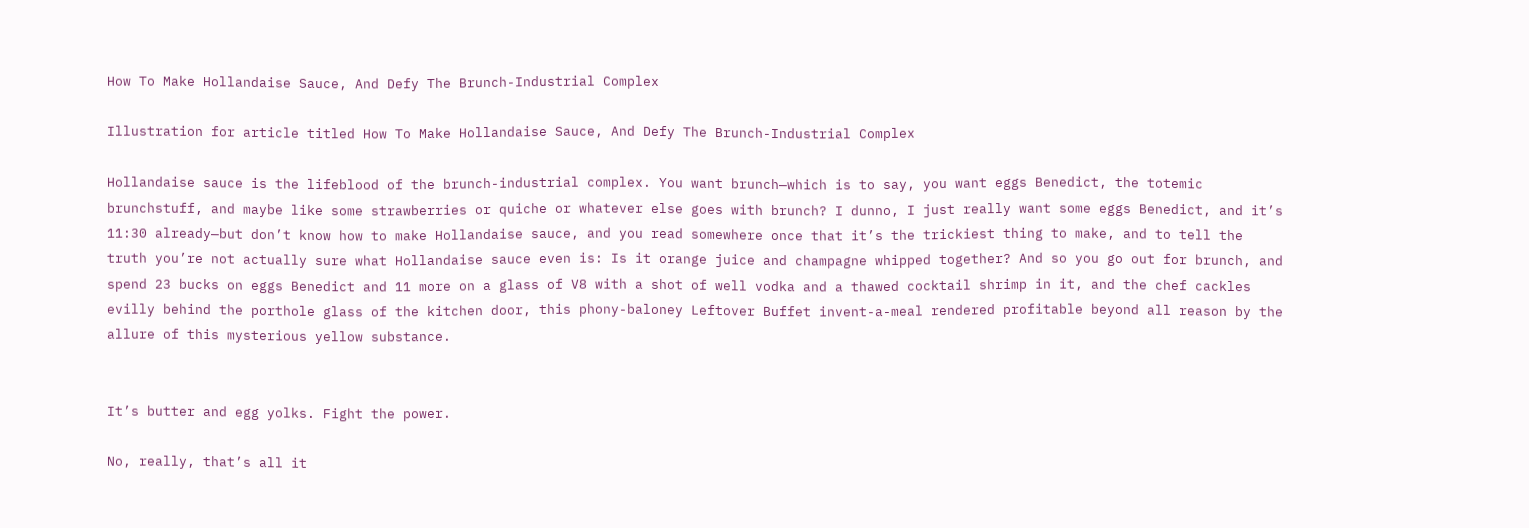How To Make Hollandaise Sauce, And Defy The Brunch-Industrial Complex

Illustration for article titled How To Make Hollandaise Sauce, And Defy The Brunch-Industrial Complex

Hollandaise sauce is the lifeblood of the brunch-industrial complex. You want brunch—which is to say, you want eggs Benedict, the totemic brunchstuff, and maybe like some strawberries or quiche or whatever else goes with brunch? I dunno, I just really want some eggs Benedict, and it’s 11:30 already—but don’t know how to make Hollandaise sauce, and you read somewhere once that it’s the trickiest thing to make, and to tell the truth you’re not actually sure what Hollandaise sauce even is: Is it orange juice and champagne whipped together? And so you go out for brunch, and spend 23 bucks on eggs Benedict and 11 more on a glass of V8 with a shot of well vodka and a thawed cocktail shrimp in it, and the chef cackles evilly behind the porthole glass of the kitchen door, this phony-baloney Leftover Buffet invent-a-meal rendered profitable beyond all reason by the allure of this mysterious yellow substance.


It’s butter and egg yolks. Fight the power.

No, really, that’s all it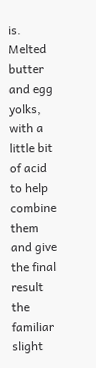is. Melted butter and egg yolks, with a little bit of acid to help combine them and give the final result the familiar slight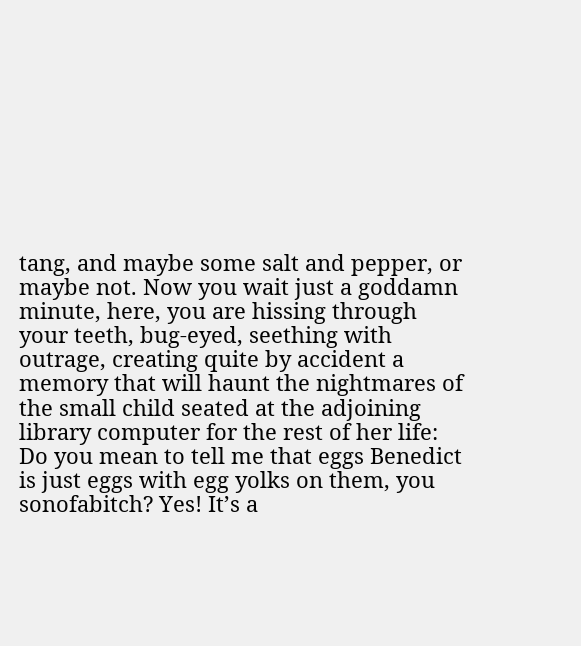tang, and maybe some salt and pepper, or maybe not. Now you wait just a goddamn minute, here, you are hissing through your teeth, bug-eyed, seething with outrage, creating quite by accident a memory that will haunt the nightmares of the small child seated at the adjoining library computer for the rest of her life: Do you mean to tell me that eggs Benedict is just eggs with egg yolks on them, you sonofabitch? Yes! It’s a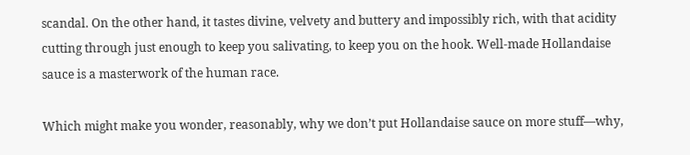scandal. On the other hand, it tastes divine, velvety and buttery and impossibly rich, with that acidity cutting through just enough to keep you salivating, to keep you on the hook. Well-made Hollandaise sauce is a masterwork of the human race.

Which might make you wonder, reasonably, why we don’t put Hollandaise sauce on more stuff—why,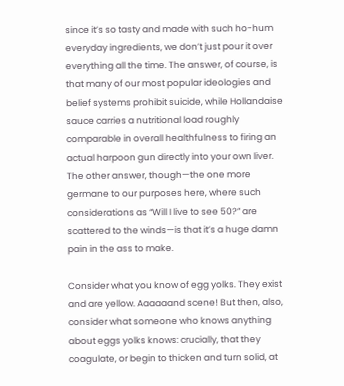since it’s so tasty and made with such ho-hum everyday ingredients, we don’t just pour it over everything all the time. The answer, of course, is that many of our most popular ideologies and belief systems prohibit suicide, while Hollandaise sauce carries a nutritional load roughly comparable in overall healthfulness to firing an actual harpoon gun directly into your own liver. The other answer, though—the one more germane to our purposes here, where such considerations as “Will I live to see 50?” are scattered to the winds—is that it’s a huge damn pain in the ass to make.

Consider what you know of egg yolks. They exist and are yellow. Aaaaaand scene! But then, also, consider what someone who knows anything about eggs yolks knows: crucially, that they coagulate, or begin to thicken and turn solid, at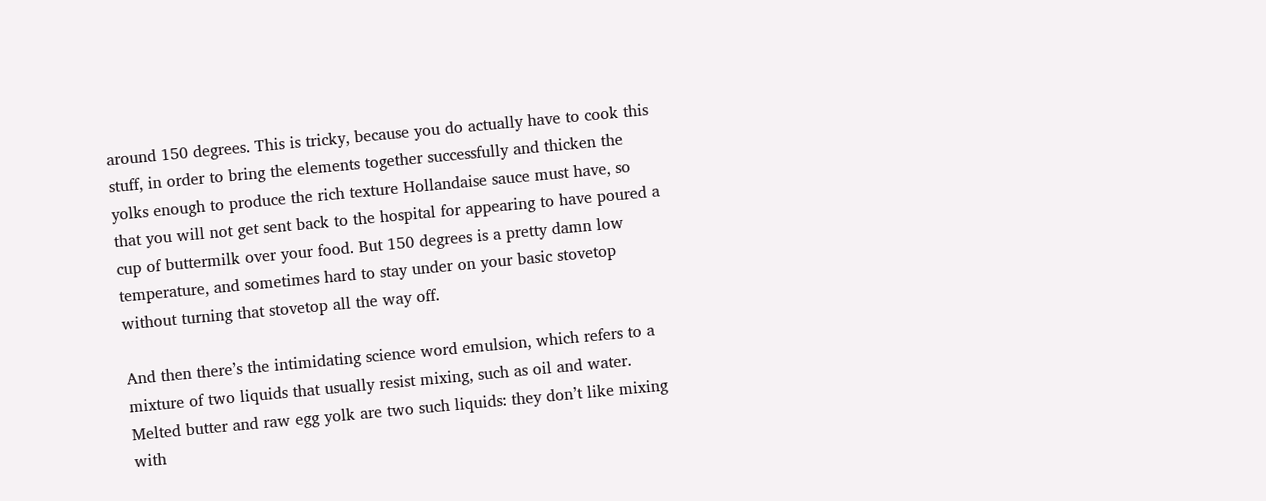around 150 degrees. This is tricky, because you do actually have to cook this stuff, in order to bring the elements together successfully and thicken the yolks enough to produce the rich texture Hollandaise sauce must have, so that you will not get sent back to the hospital for appearing to have poured a cup of buttermilk over your food. But 150 degrees is a pretty damn low temperature, and sometimes hard to stay under on your basic stovetop without turning that stovetop all the way off.

And then there’s the intimidating science word emulsion, which refers to a mixture of two liquids that usually resist mixing, such as oil and water. Melted butter and raw egg yolk are two such liquids: they don’t like mixing with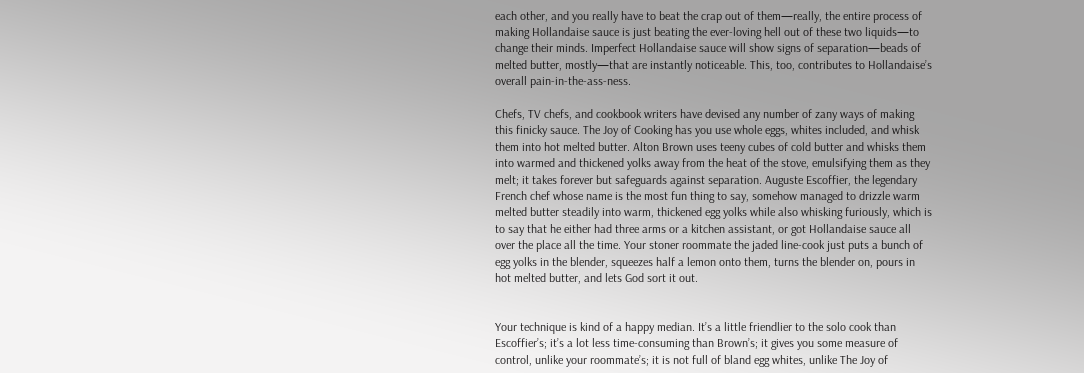each other, and you really have to beat the crap out of them—really, the entire process of making Hollandaise sauce is just beating the ever-loving hell out of these two liquids—to change their minds. Imperfect Hollandaise sauce will show signs of separation—beads of melted butter, mostly—that are instantly noticeable. This, too, contributes to Hollandaise’s overall pain-in-the-ass-ness.

Chefs, TV chefs, and cookbook writers have devised any number of zany ways of making this finicky sauce. The Joy of Cooking has you use whole eggs, whites included, and whisk them into hot melted butter. Alton Brown uses teeny cubes of cold butter and whisks them into warmed and thickened yolks away from the heat of the stove, emulsifying them as they melt; it takes forever but safeguards against separation. Auguste Escoffier, the legendary French chef whose name is the most fun thing to say, somehow managed to drizzle warm melted butter steadily into warm, thickened egg yolks while also whisking furiously, which is to say that he either had three arms or a kitchen assistant, or got Hollandaise sauce all over the place all the time. Your stoner roommate the jaded line-cook just puts a bunch of egg yolks in the blender, squeezes half a lemon onto them, turns the blender on, pours in hot melted butter, and lets God sort it out.


Your technique is kind of a happy median. It’s a little friendlier to the solo cook than Escoffier’s; it’s a lot less time-consuming than Brown’s; it gives you some measure of control, unlike your roommate’s; it is not full of bland egg whites, unlike The Joy of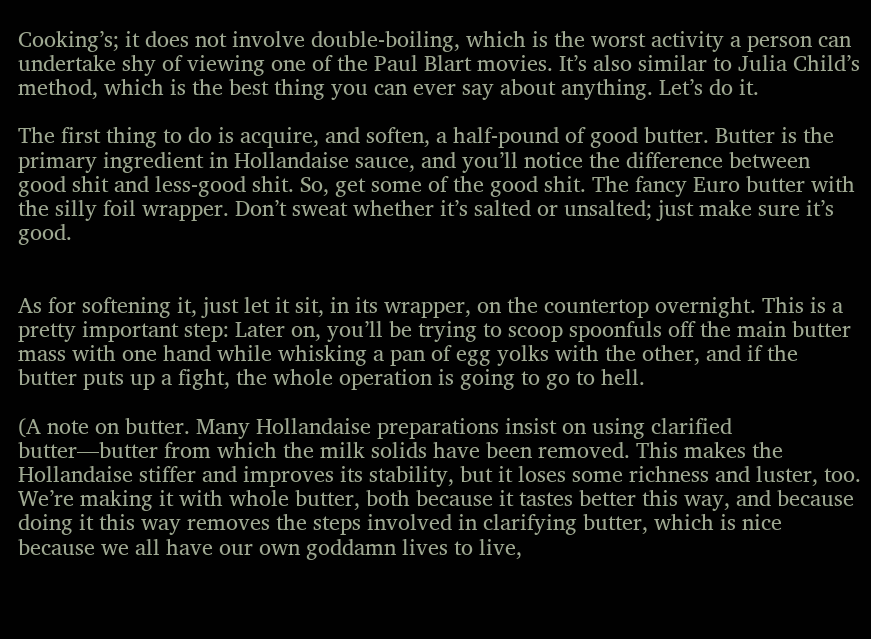Cooking’s; it does not involve double-boiling, which is the worst activity a person can undertake shy of viewing one of the Paul Blart movies. It’s also similar to Julia Child’s method, which is the best thing you can ever say about anything. Let’s do it.

The first thing to do is acquire, and soften, a half-pound of good butter. Butter is the primary ingredient in Hollandaise sauce, and you’ll notice the difference between good shit and less-good shit. So, get some of the good shit. The fancy Euro butter with the silly foil wrapper. Don’t sweat whether it’s salted or unsalted; just make sure it’s good.


As for softening it, just let it sit, in its wrapper, on the countertop overnight. This is a pretty important step: Later on, you’ll be trying to scoop spoonfuls off the main butter mass with one hand while whisking a pan of egg yolks with the other, and if the butter puts up a fight, the whole operation is going to go to hell.

(A note on butter. Many Hollandaise preparations insist on using clarified butter—butter from which the milk solids have been removed. This makes the Hollandaise stiffer and improves its stability, but it loses some richness and luster, too. We’re making it with whole butter, both because it tastes better this way, and because doing it this way removes the steps involved in clarifying butter, which is nice because we all have our own goddamn lives to live,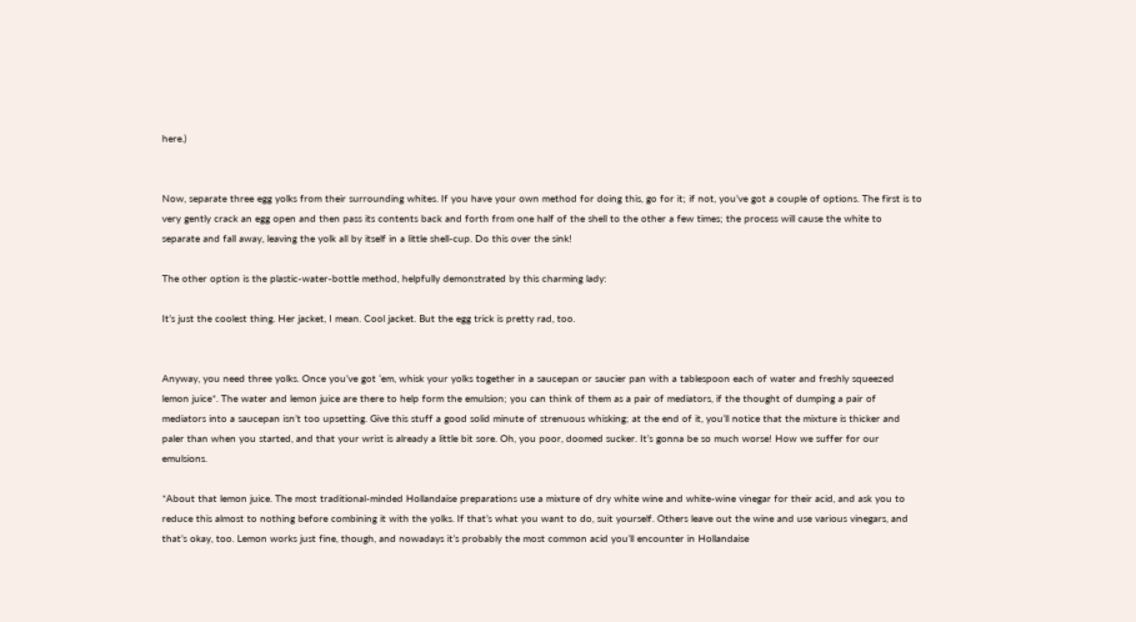here.)


Now, separate three egg yolks from their surrounding whites. If you have your own method for doing this, go for it; if not, you’ve got a couple of options. The first is to very gently crack an egg open and then pass its contents back and forth from one half of the shell to the other a few times; the process will cause the white to separate and fall away, leaving the yolk all by itself in a little shell-cup. Do this over the sink!

The other option is the plastic-water-bottle method, helpfully demonstrated by this charming lady:

It’s just the coolest thing. Her jacket, I mean. Cool jacket. But the egg trick is pretty rad, too.


Anyway, you need three yolks. Once you’ve got ‘em, whisk your yolks together in a saucepan or saucier pan with a tablespoon each of water and freshly squeezed lemon juice*. The water and lemon juice are there to help form the emulsion; you can think of them as a pair of mediators, if the thought of dumping a pair of mediators into a saucepan isn’t too upsetting. Give this stuff a good solid minute of strenuous whisking; at the end of it, you’ll notice that the mixture is thicker and paler than when you started, and that your wrist is already a little bit sore. Oh, you poor, doomed sucker. It’s gonna be so much worse! How we suffer for our emulsions.

*About that lemon juice. The most traditional-minded Hollandaise preparations use a mixture of dry white wine and white-wine vinegar for their acid, and ask you to reduce this almost to nothing before combining it with the yolks. If that’s what you want to do, suit yourself. Others leave out the wine and use various vinegars, and that’s okay, too. Lemon works just fine, though, and nowadays it’s probably the most common acid you’ll encounter in Hollandaise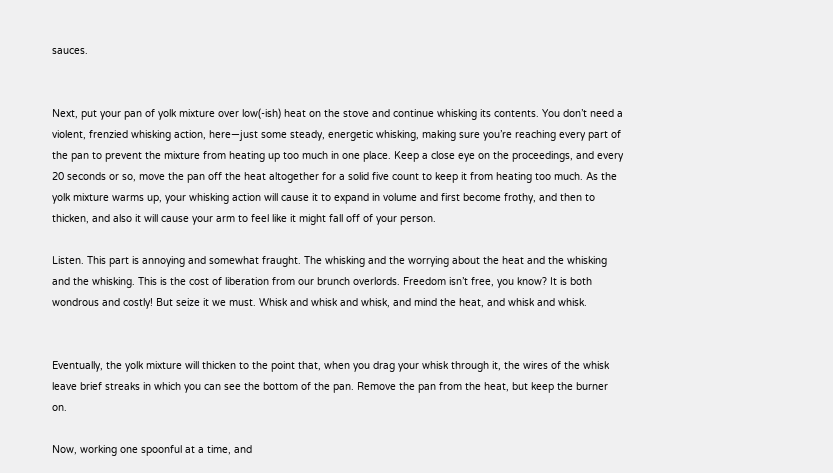sauces.


Next, put your pan of yolk mixture over low(-ish) heat on the stove and continue whisking its contents. You don’t need a violent, frenzied whisking action, here—just some steady, energetic whisking, making sure you’re reaching every part of the pan to prevent the mixture from heating up too much in one place. Keep a close eye on the proceedings, and every 20 seconds or so, move the pan off the heat altogether for a solid five count to keep it from heating too much. As the yolk mixture warms up, your whisking action will cause it to expand in volume and first become frothy, and then to thicken, and also it will cause your arm to feel like it might fall off of your person.

Listen. This part is annoying and somewhat fraught. The whisking and the worrying about the heat and the whisking and the whisking. This is the cost of liberation from our brunch overlords. Freedom isn’t free, you know? It is both wondrous and costly! But seize it we must. Whisk and whisk and whisk, and mind the heat, and whisk and whisk.


Eventually, the yolk mixture will thicken to the point that, when you drag your whisk through it, the wires of the whisk leave brief streaks in which you can see the bottom of the pan. Remove the pan from the heat, but keep the burner on.

Now, working one spoonful at a time, and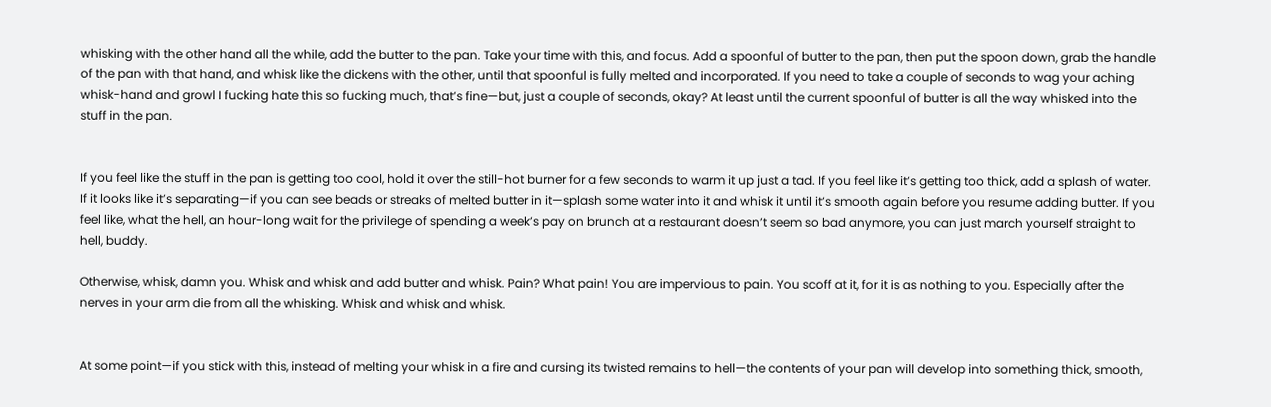whisking with the other hand all the while, add the butter to the pan. Take your time with this, and focus. Add a spoonful of butter to the pan, then put the spoon down, grab the handle of the pan with that hand, and whisk like the dickens with the other, until that spoonful is fully melted and incorporated. If you need to take a couple of seconds to wag your aching whisk-hand and growl I fucking hate this so fucking much, that’s fine—but, just a couple of seconds, okay? At least until the current spoonful of butter is all the way whisked into the stuff in the pan.


If you feel like the stuff in the pan is getting too cool, hold it over the still-hot burner for a few seconds to warm it up just a tad. If you feel like it’s getting too thick, add a splash of water. If it looks like it’s separating—if you can see beads or streaks of melted butter in it—splash some water into it and whisk it until it’s smooth again before you resume adding butter. If you feel like, what the hell, an hour-long wait for the privilege of spending a week’s pay on brunch at a restaurant doesn’t seem so bad anymore, you can just march yourself straight to hell, buddy.

Otherwise, whisk, damn you. Whisk and whisk and add butter and whisk. Pain? What pain! You are impervious to pain. You scoff at it, for it is as nothing to you. Especially after the nerves in your arm die from all the whisking. Whisk and whisk and whisk.


At some point—if you stick with this, instead of melting your whisk in a fire and cursing its twisted remains to hell—the contents of your pan will develop into something thick, smooth,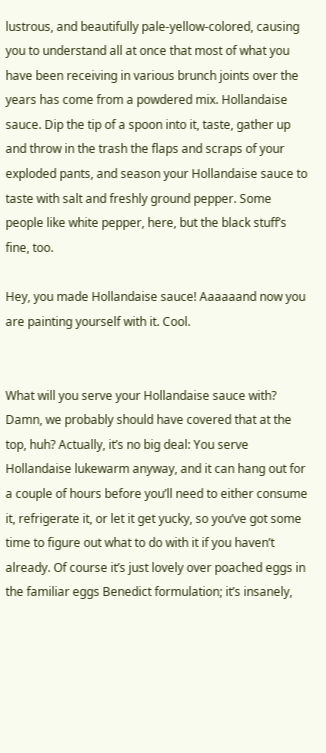lustrous, and beautifully pale-yellow-colored, causing you to understand all at once that most of what you have been receiving in various brunch joints over the years has come from a powdered mix. Hollandaise sauce. Dip the tip of a spoon into it, taste, gather up and throw in the trash the flaps and scraps of your exploded pants, and season your Hollandaise sauce to taste with salt and freshly ground pepper. Some people like white pepper, here, but the black stuff’s fine, too.

Hey, you made Hollandaise sauce! Aaaaaand now you are painting yourself with it. Cool.


What will you serve your Hollandaise sauce with? Damn, we probably should have covered that at the top, huh? Actually, it’s no big deal: You serve Hollandaise lukewarm anyway, and it can hang out for a couple of hours before you’ll need to either consume it, refrigerate it, or let it get yucky, so you’ve got some time to figure out what to do with it if you haven’t already. Of course it’s just lovely over poached eggs in the familiar eggs Benedict formulation; it’s insanely,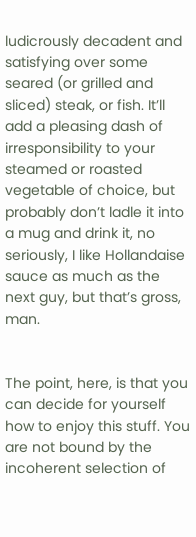ludicrously decadent and satisfying over some seared (or grilled and sliced) steak, or fish. It’ll add a pleasing dash of irresponsibility to your steamed or roasted vegetable of choice, but probably don’t ladle it into a mug and drink it, no seriously, I like Hollandaise sauce as much as the next guy, but that’s gross, man.


The point, here, is that you can decide for yourself how to enjoy this stuff. You are not bound by the incoherent selection of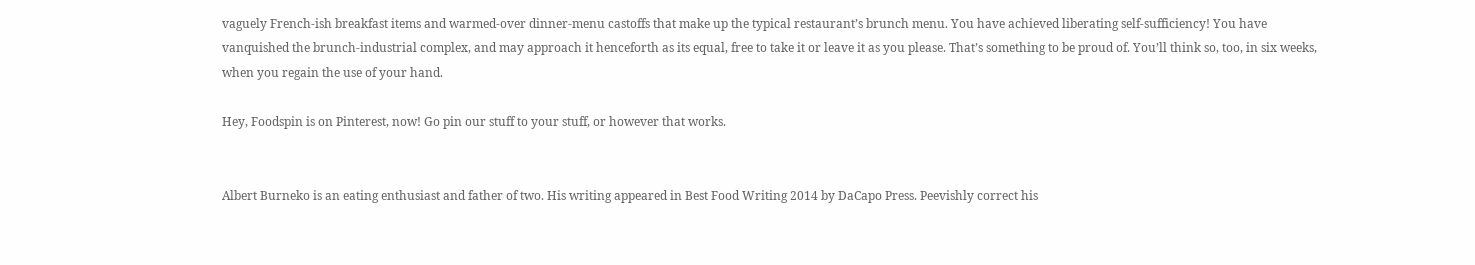vaguely French-ish breakfast items and warmed-over dinner-menu castoffs that make up the typical restaurant’s brunch menu. You have achieved liberating self-sufficiency! You have vanquished the brunch-industrial complex, and may approach it henceforth as its equal, free to take it or leave it as you please. That’s something to be proud of. You’ll think so, too, in six weeks, when you regain the use of your hand.

Hey, Foodspin is on Pinterest, now! Go pin our stuff to your stuff, or however that works.


Albert Burneko is an eating enthusiast and father of two. His writing appeared in Best Food Writing 2014 by DaCapo Press. Peevishly correct his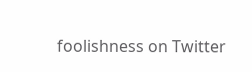foolishness on Twitter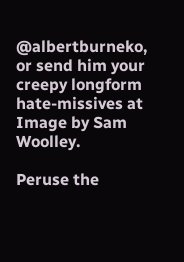@albertburneko, or send him your creepy longform hate-missives at Image by Sam Woolley.

Peruse the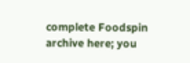complete Foodspin archive here; you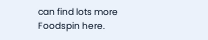can find lots more Foodspin here.